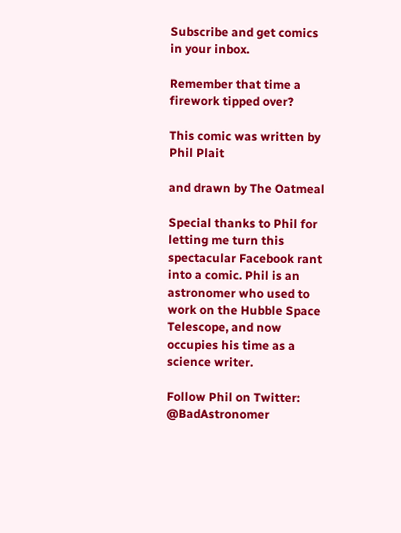Subscribe and get comics in your inbox.

Remember that time a firework tipped over?

This comic was written by Phil Plait

and drawn by The Oatmeal

Special thanks to Phil for letting me turn this spectacular Facebook rant into a comic. Phil is an astronomer who used to work on the Hubble Space Telescope, and now occupies his time as a science writer.

Follow Phil on Twitter: @BadAstronomer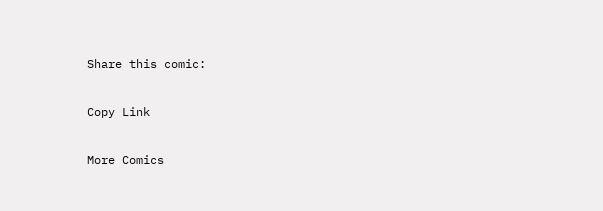Share this comic:

Copy Link

More Comics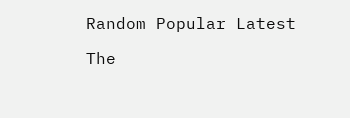Random Popular Latest

The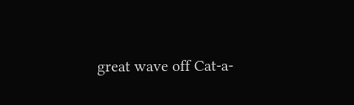great wave off Cat-a-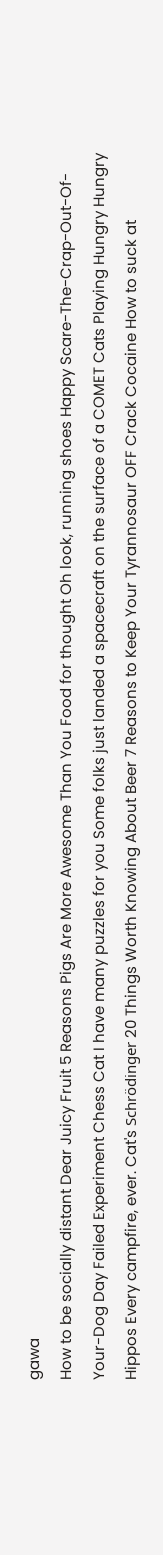gawa
How to be socially distant Dear Juicy Fruit 5 Reasons Pigs Are More Awesome Than You Food for thought Oh look, running shoes Happy Scare-The-Crap-Out-Of-Your-Dog Day Failed Experiment Chess Cat I have many puzzles for you Some folks just landed a spacecraft on the surface of a COMET Cats Playing Hungry Hungry Hippos Every campfire, ever. Cat's Schrödinger 20 Things Worth Knowing About Beer 7 Reasons to Keep Your Tyrannosaur OFF Crack Cocaine How to suck at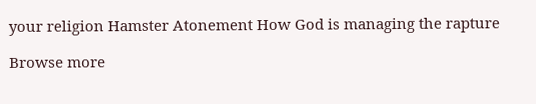your religion Hamster Atonement How God is managing the rapture

Browse more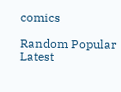comics

Random Popular Latest